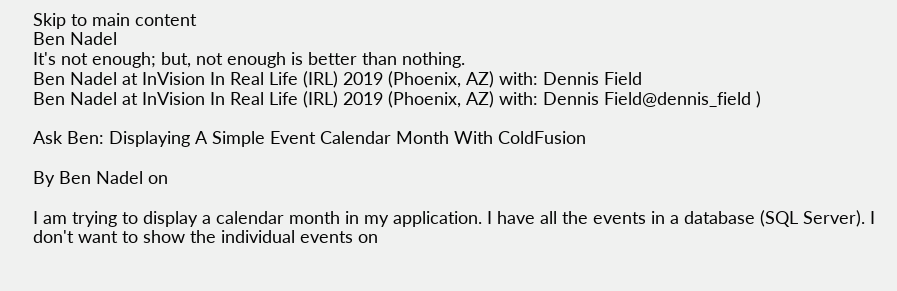Skip to main content
Ben Nadel
It's not enough; but, not enough is better than nothing.
Ben Nadel at InVision In Real Life (IRL) 2019 (Phoenix, AZ) with: Dennis Field
Ben Nadel at InVision In Real Life (IRL) 2019 (Phoenix, AZ) with: Dennis Field@dennis_field )

Ask Ben: Displaying A Simple Event Calendar Month With ColdFusion

By Ben Nadel on

I am trying to display a calendar month in my application. I have all the events in a database (SQL Server). I don't want to show the individual events on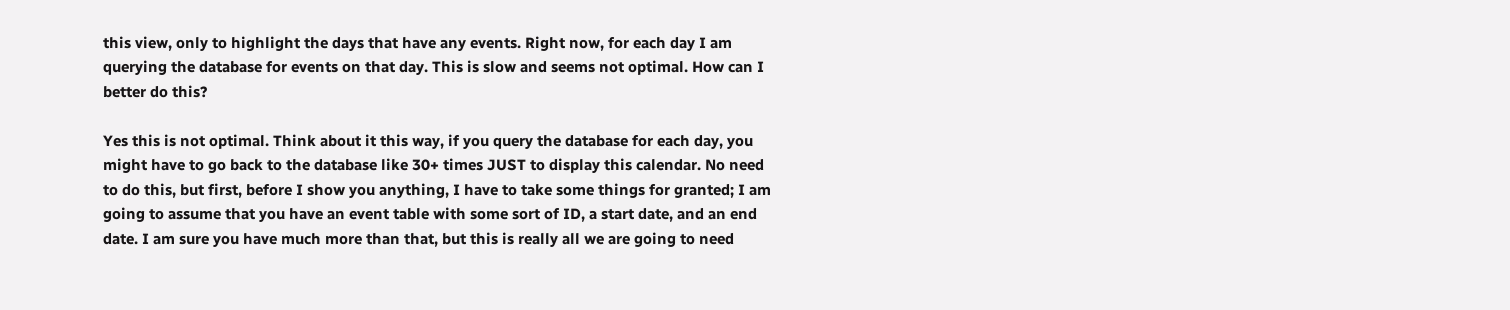this view, only to highlight the days that have any events. Right now, for each day I am querying the database for events on that day. This is slow and seems not optimal. How can I better do this?

Yes this is not optimal. Think about it this way, if you query the database for each day, you might have to go back to the database like 30+ times JUST to display this calendar. No need to do this, but first, before I show you anything, I have to take some things for granted; I am going to assume that you have an event table with some sort of ID, a start date, and an end date. I am sure you have much more than that, but this is really all we are going to need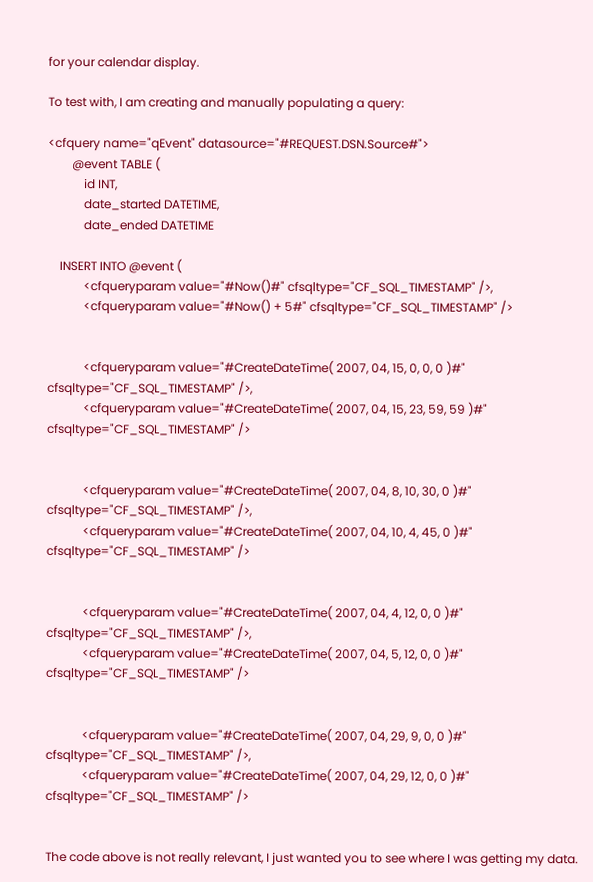for your calendar display.

To test with, I am creating and manually populating a query:

<cfquery name="qEvent" datasource="#REQUEST.DSN.Source#">
        @event TABLE (
            id INT,
            date_started DATETIME,
            date_ended DATETIME

    INSERT INTO @event (
            <cfqueryparam value="#Now()#" cfsqltype="CF_SQL_TIMESTAMP" />,
            <cfqueryparam value="#Now() + 5#" cfsqltype="CF_SQL_TIMESTAMP" />


            <cfqueryparam value="#CreateDateTime( 2007, 04, 15, 0, 0, 0 )#" cfsqltype="CF_SQL_TIMESTAMP" />,
            <cfqueryparam value="#CreateDateTime( 2007, 04, 15, 23, 59, 59 )#" cfsqltype="CF_SQL_TIMESTAMP" />


            <cfqueryparam value="#CreateDateTime( 2007, 04, 8, 10, 30, 0 )#" cfsqltype="CF_SQL_TIMESTAMP" />,
            <cfqueryparam value="#CreateDateTime( 2007, 04, 10, 4, 45, 0 )#" cfsqltype="CF_SQL_TIMESTAMP" />


            <cfqueryparam value="#CreateDateTime( 2007, 04, 4, 12, 0, 0 )#" cfsqltype="CF_SQL_TIMESTAMP" />,
            <cfqueryparam value="#CreateDateTime( 2007, 04, 5, 12, 0, 0 )#" cfsqltype="CF_SQL_TIMESTAMP" />


            <cfqueryparam value="#CreateDateTime( 2007, 04, 29, 9, 0, 0 )#" cfsqltype="CF_SQL_TIMESTAMP" />,
            <cfqueryparam value="#CreateDateTime( 2007, 04, 29, 12, 0, 0 )#" cfsqltype="CF_SQL_TIMESTAMP" />


The code above is not really relevant, I just wanted you to see where I was getting my data.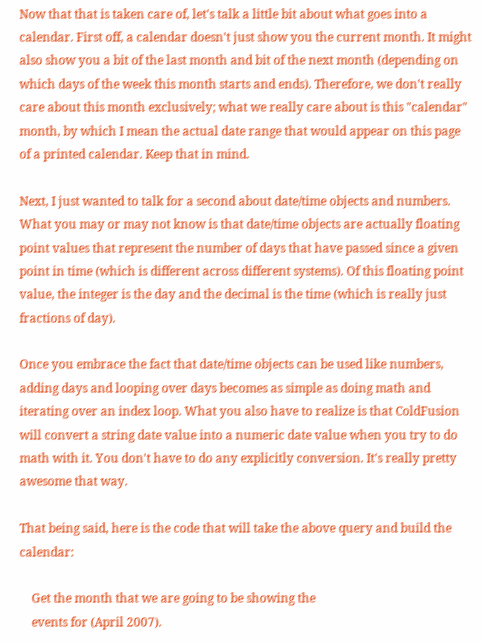Now that that is taken care of, let's talk a little bit about what goes into a calendar. First off, a calendar doesn't just show you the current month. It might also show you a bit of the last month and bit of the next month (depending on which days of the week this month starts and ends). Therefore, we don't really care about this month exclusively; what we really care about is this "calendar" month, by which I mean the actual date range that would appear on this page of a printed calendar. Keep that in mind.

Next, I just wanted to talk for a second about date/time objects and numbers. What you may or may not know is that date/time objects are actually floating point values that represent the number of days that have passed since a given point in time (which is different across different systems). Of this floating point value, the integer is the day and the decimal is the time (which is really just fractions of day).

Once you embrace the fact that date/time objects can be used like numbers, adding days and looping over days becomes as simple as doing math and iterating over an index loop. What you also have to realize is that ColdFusion will convert a string date value into a numeric date value when you try to do math with it. You don't have to do any explicitly conversion. It's really pretty awesome that way.

That being said, here is the code that will take the above query and build the calendar:

    Get the month that we are going to be showing the
    events for (April 2007).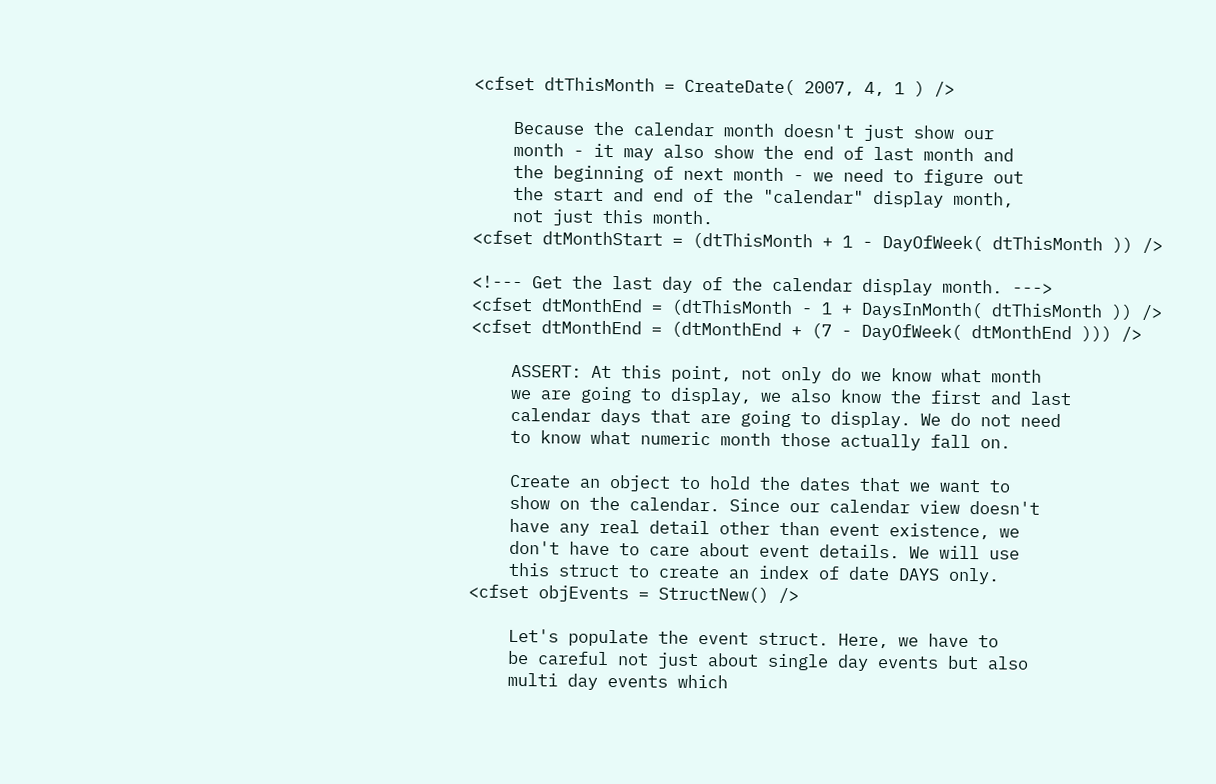<cfset dtThisMonth = CreateDate( 2007, 4, 1 ) />

    Because the calendar month doesn't just show our
    month - it may also show the end of last month and
    the beginning of next month - we need to figure out
    the start and end of the "calendar" display month,
    not just this month.
<cfset dtMonthStart = (dtThisMonth + 1 - DayOfWeek( dtThisMonth )) />

<!--- Get the last day of the calendar display month. --->
<cfset dtMonthEnd = (dtThisMonth - 1 + DaysInMonth( dtThisMonth )) />
<cfset dtMonthEnd = (dtMonthEnd + (7 - DayOfWeek( dtMonthEnd ))) />

    ASSERT: At this point, not only do we know what month
    we are going to display, we also know the first and last
    calendar days that are going to display. We do not need
    to know what numeric month those actually fall on.

    Create an object to hold the dates that we want to
    show on the calendar. Since our calendar view doesn't
    have any real detail other than event existence, we
    don't have to care about event details. We will use
    this struct to create an index of date DAYS only.
<cfset objEvents = StructNew() />

    Let's populate the event struct. Here, we have to
    be careful not just about single day events but also
    multi day events which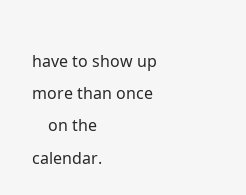have to show up more than once
    on the calendar.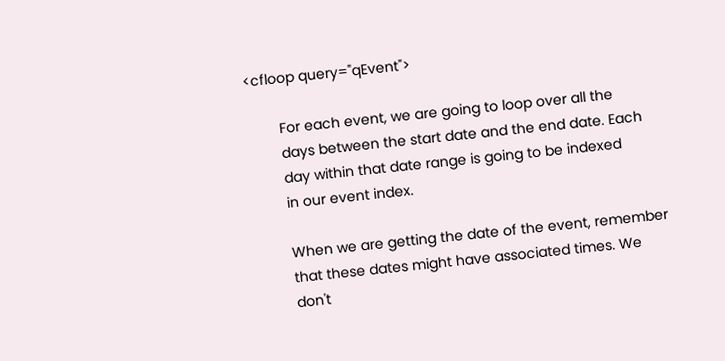<cfloop query="qEvent">

        For each event, we are going to loop over all the
        days between the start date and the end date. Each
        day within that date range is going to be indexed
        in our event index.

        When we are getting the date of the event, remember
        that these dates might have associated times. We
        don't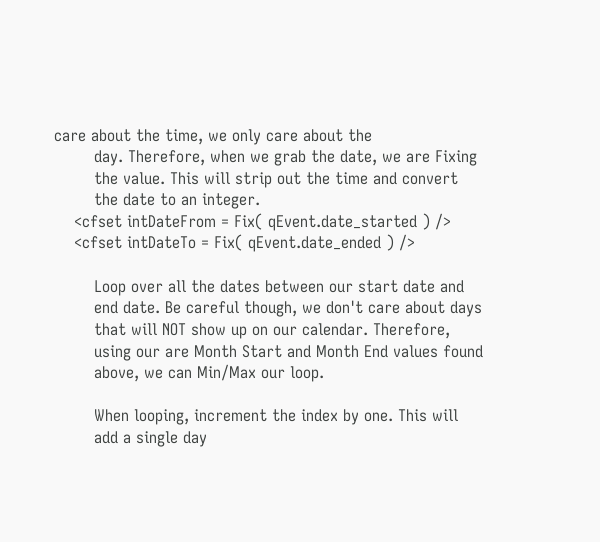care about the time, we only care about the
        day. Therefore, when we grab the date, we are Fixing
        the value. This will strip out the time and convert
        the date to an integer.
    <cfset intDateFrom = Fix( qEvent.date_started ) />
    <cfset intDateTo = Fix( qEvent.date_ended ) />

        Loop over all the dates between our start date and
        end date. Be careful though, we don't care about days
        that will NOT show up on our calendar. Therefore,
        using our are Month Start and Month End values found
        above, we can Min/Max our loop.

        When looping, increment the index by one. This will
        add a single day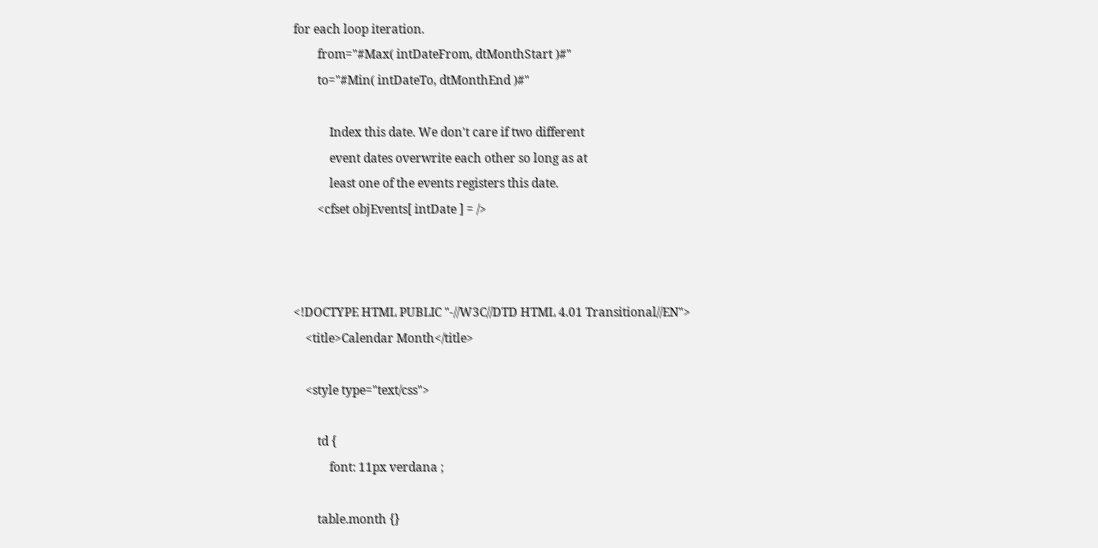for each loop iteration.
        from="#Max( intDateFrom, dtMonthStart )#"
        to="#Min( intDateTo, dtMonthEnd )#"

            Index this date. We don't care if two different
            event dates overwrite each other so long as at
            least one of the events registers this date.
        <cfset objEvents[ intDate ] = />



<!DOCTYPE HTML PUBLIC "-//W3C//DTD HTML 4.01 Transitional//EN">
    <title>Calendar Month</title>

    <style type="text/css">

        td {
            font: 11px verdana ;

        table.month {}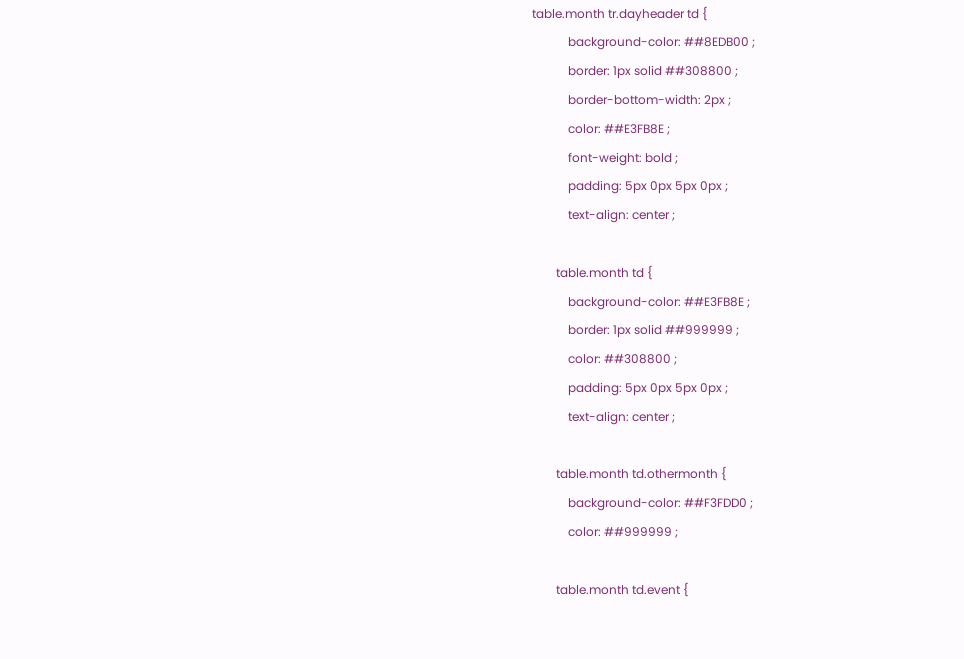table.month tr.dayheader td {
            background-color: ##8EDB00 ;
            border: 1px solid ##308800 ;
            border-bottom-width: 2px ;
            color: ##E3FB8E ;
            font-weight: bold ;
            padding: 5px 0px 5px 0px ;
            text-align: center ;

        table.month td {
            background-color: ##E3FB8E ;
            border: 1px solid ##999999 ;
            color: ##308800 ;
            padding: 5px 0px 5px 0px ;
            text-align: center ;

        table.month td.othermonth {
            background-color: ##F3FDD0 ;
            color: ##999999 ;

        table.month td.event {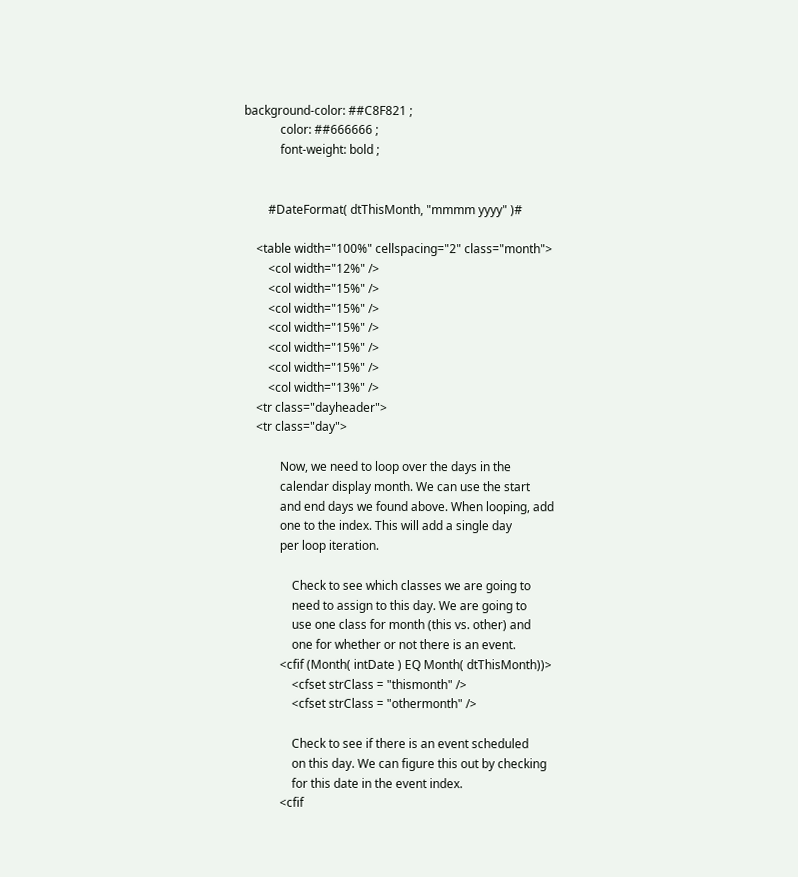background-color: ##C8F821 ;
            color: ##666666 ;
            font-weight: bold ;


        #DateFormat( dtThisMonth, "mmmm yyyy" )#

    <table width="100%" cellspacing="2" class="month">
        <col width="12%" />
        <col width="15%" />
        <col width="15%" />
        <col width="15%" />
        <col width="15%" />
        <col width="15%" />
        <col width="13%" />
    <tr class="dayheader">
    <tr class="day">

            Now, we need to loop over the days in the
            calendar display month. We can use the start
            and end days we found above. When looping, add
            one to the index. This will add a single day
            per loop iteration.

                Check to see which classes we are going to
                need to assign to this day. We are going to
                use one class for month (this vs. other) and
                one for whether or not there is an event.
            <cfif (Month( intDate ) EQ Month( dtThisMonth))>
                <cfset strClass = "thismonth" />
                <cfset strClass = "othermonth" />

                Check to see if there is an event scheduled
                on this day. We can figure this out by checking
                for this date in the event index.
            <cfif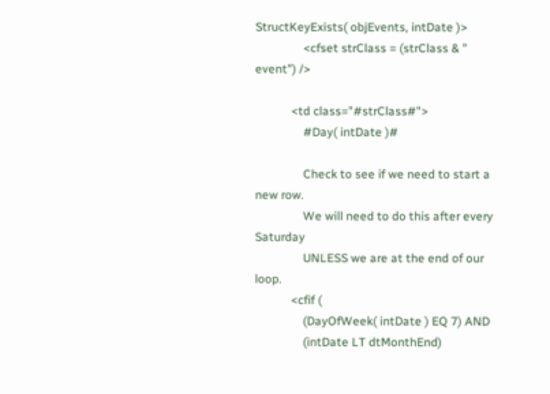StructKeyExists( objEvents, intDate )>
                <cfset strClass = (strClass & " event") />

            <td class="#strClass#">
                #Day( intDate )#

                Check to see if we need to start a new row.
                We will need to do this after every Saturday
                UNLESS we are at the end of our loop.
            <cfif (
                (DayOfWeek( intDate ) EQ 7) AND
                (intDate LT dtMonthEnd)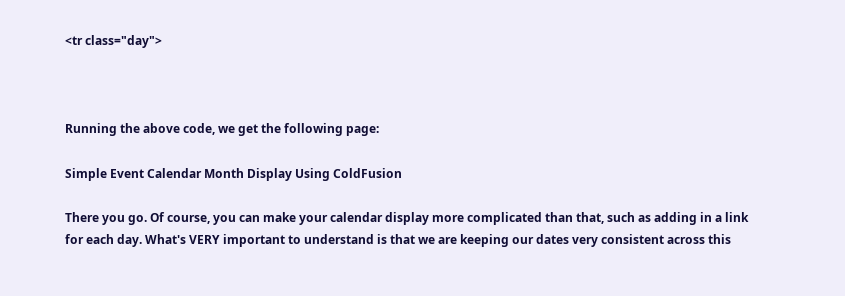<tr class="day">



Running the above code, we get the following page:

Simple Event Calendar Month Display Using ColdFusion

There you go. Of course, you can make your calendar display more complicated than that, such as adding in a link for each day. What's VERY important to understand is that we are keeping our dates very consistent across this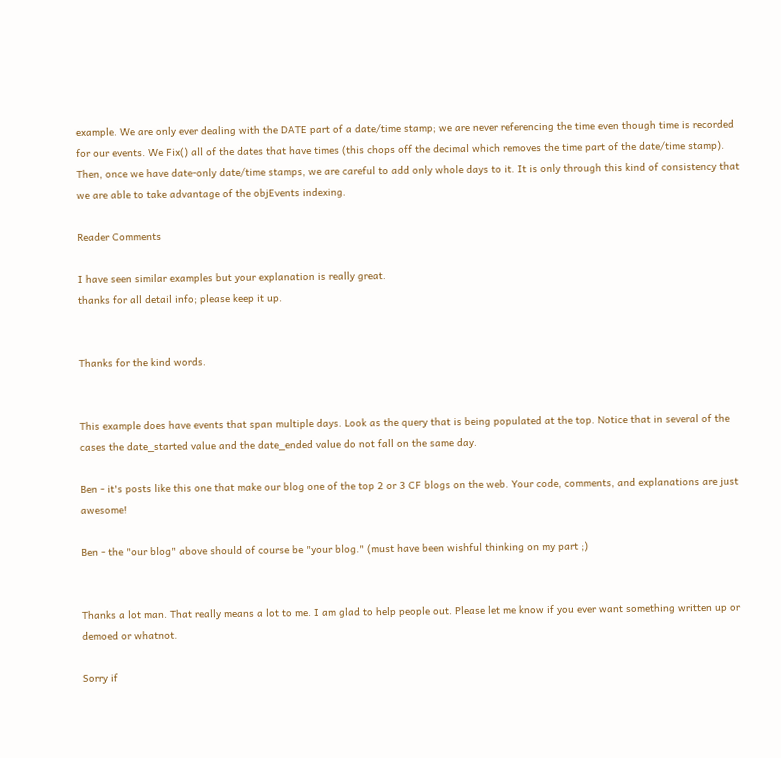example. We are only ever dealing with the DATE part of a date/time stamp; we are never referencing the time even though time is recorded for our events. We Fix() all of the dates that have times (this chops off the decimal which removes the time part of the date/time stamp). Then, once we have date-only date/time stamps, we are careful to add only whole days to it. It is only through this kind of consistency that we are able to take advantage of the objEvents indexing.

Reader Comments

I have seen similar examples but your explanation is really great.
thanks for all detail info; please keep it up.


Thanks for the kind words.


This example does have events that span multiple days. Look as the query that is being populated at the top. Notice that in several of the cases the date_started value and the date_ended value do not fall on the same day.

Ben - it's posts like this one that make our blog one of the top 2 or 3 CF blogs on the web. Your code, comments, and explanations are just awesome!

Ben - the "our blog" above should of course be "your blog." (must have been wishful thinking on my part ;)


Thanks a lot man. That really means a lot to me. I am glad to help people out. Please let me know if you ever want something written up or demoed or whatnot.

Sorry if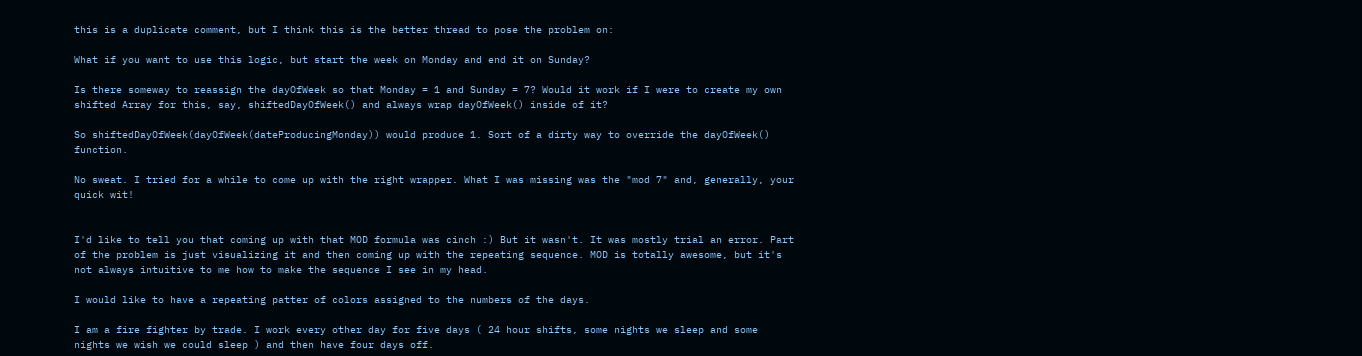this is a duplicate comment, but I think this is the better thread to pose the problem on:

What if you want to use this logic, but start the week on Monday and end it on Sunday?

Is there someway to reassign the dayOfWeek so that Monday = 1 and Sunday = 7? Would it work if I were to create my own shifted Array for this, say, shiftedDayOfWeek() and always wrap dayOfWeek() inside of it?

So shiftedDayOfWeek(dayOfWeek(dateProducingMonday)) would produce 1. Sort of a dirty way to override the dayOfWeek() function.

No sweat. I tried for a while to come up with the right wrapper. What I was missing was the "mod 7" and, generally, your quick wit!


I'd like to tell you that coming up with that MOD formula was cinch :) But it wasn't. It was mostly trial an error. Part of the problem is just visualizing it and then coming up with the repeating sequence. MOD is totally awesome, but it's not always intuitive to me how to make the sequence I see in my head.

I would like to have a repeating patter of colors assigned to the numbers of the days.

I am a fire fighter by trade. I work every other day for five days ( 24 hour shifts, some nights we sleep and some nights we wish we could sleep ) and then have four days off.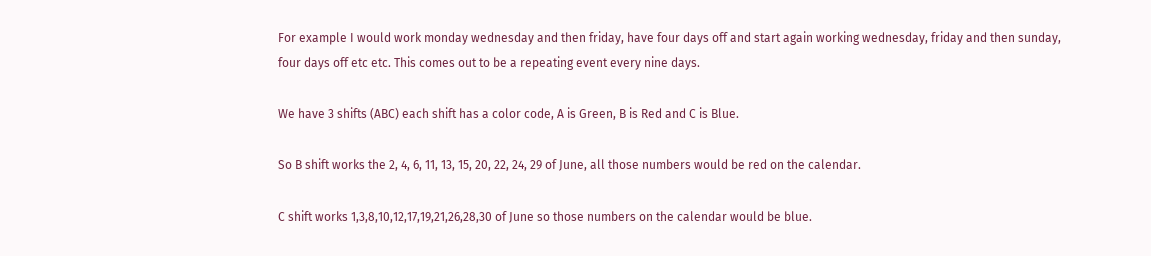For example I would work monday wednesday and then friday, have four days off and start again working wednesday, friday and then sunday, four days off etc etc. This comes out to be a repeating event every nine days.

We have 3 shifts (ABC) each shift has a color code, A is Green, B is Red and C is Blue.

So B shift works the 2, 4, 6, 11, 13, 15, 20, 22, 24, 29 of June, all those numbers would be red on the calendar.

C shift works 1,3,8,10,12,17,19,21,26,28,30 of June so those numbers on the calendar would be blue.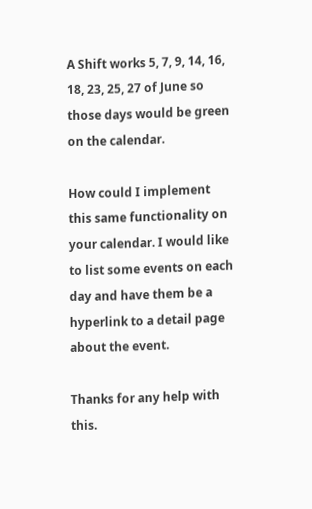A Shift works 5, 7, 9, 14, 16, 18, 23, 25, 27 of June so those days would be green on the calendar.

How could I implement this same functionality on your calendar. I would like to list some events on each day and have them be a hyperlink to a detail page about the event.

Thanks for any help with this.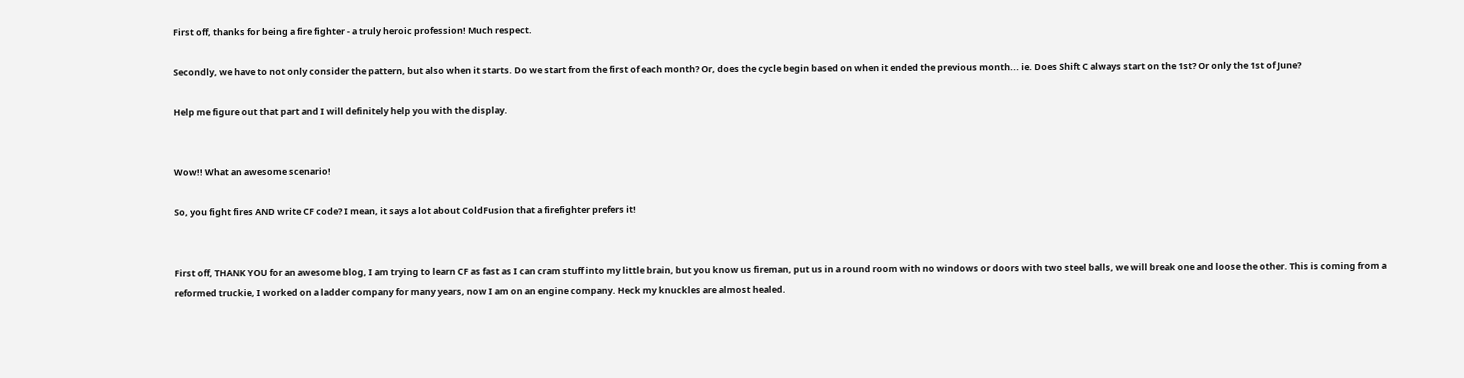First off, thanks for being a fire fighter - a truly heroic profession! Much respect.

Secondly, we have to not only consider the pattern, but also when it starts. Do we start from the first of each month? Or, does the cycle begin based on when it ended the previous month... ie. Does Shift C always start on the 1st? Or only the 1st of June?

Help me figure out that part and I will definitely help you with the display.


Wow!! What an awesome scenario!

So, you fight fires AND write CF code? I mean, it says a lot about ColdFusion that a firefighter prefers it!


First off, THANK YOU for an awesome blog, I am trying to learn CF as fast as I can cram stuff into my little brain, but you know us fireman, put us in a round room with no windows or doors with two steel balls, we will break one and loose the other. This is coming from a reformed truckie, I worked on a ladder company for many years, now I am on an engine company. Heck my knuckles are almost healed.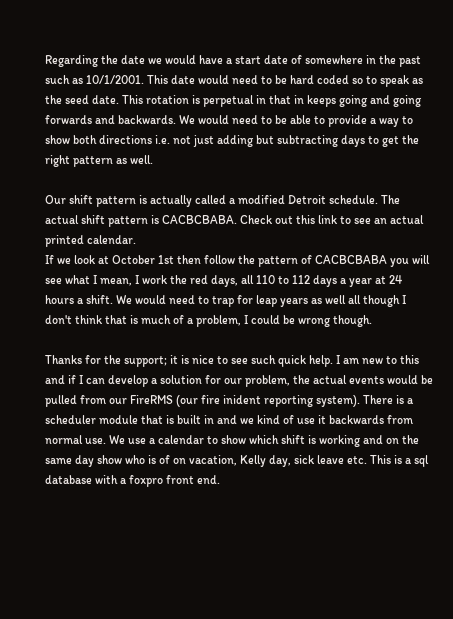Regarding the date we would have a start date of somewhere in the past such as 10/1/2001. This date would need to be hard coded so to speak as the seed date. This rotation is perpetual in that in keeps going and going forwards and backwards. We would need to be able to provide a way to show both directions i.e. not just adding but subtracting days to get the right pattern as well.

Our shift pattern is actually called a modified Detroit schedule. The actual shift pattern is CACBCBABA. Check out this link to see an actual printed calendar.
If we look at October 1st then follow the pattern of CACBCBABA you will see what I mean, I work the red days, all 110 to 112 days a year at 24 hours a shift. We would need to trap for leap years as well all though I don't think that is much of a problem, I could be wrong though.

Thanks for the support; it is nice to see such quick help. I am new to this and if I can develop a solution for our problem, the actual events would be pulled from our FireRMS (our fire inident reporting system). There is a scheduler module that is built in and we kind of use it backwards from normal use. We use a calendar to show which shift is working and on the same day show who is of on vacation, Kelly day, sick leave etc. This is a sql database with a foxpro front end.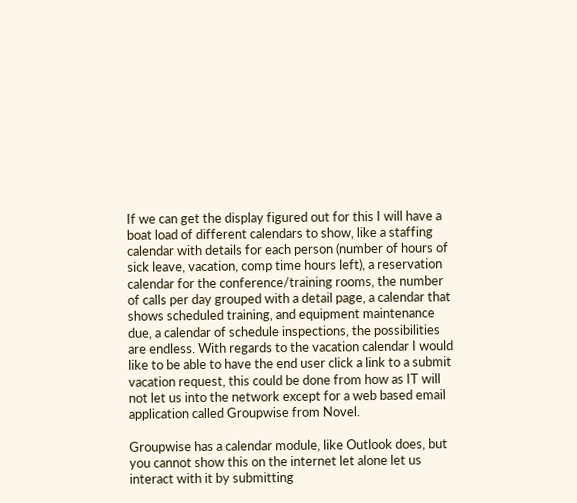If we can get the display figured out for this I will have a boat load of different calendars to show, like a staffing calendar with details for each person (number of hours of sick leave, vacation, comp time hours left), a reservation calendar for the conference/training rooms, the number of calls per day grouped with a detail page, a calendar that shows scheduled training, and equipment maintenance due, a calendar of schedule inspections, the possibilities are endless. With regards to the vacation calendar I would like to be able to have the end user click a link to a submit vacation request, this could be done from how as IT will not let us into the network except for a web based email application called Groupwise from Novel.

Groupwise has a calendar module, like Outlook does, but you cannot show this on the internet let alone let us interact with it by submitting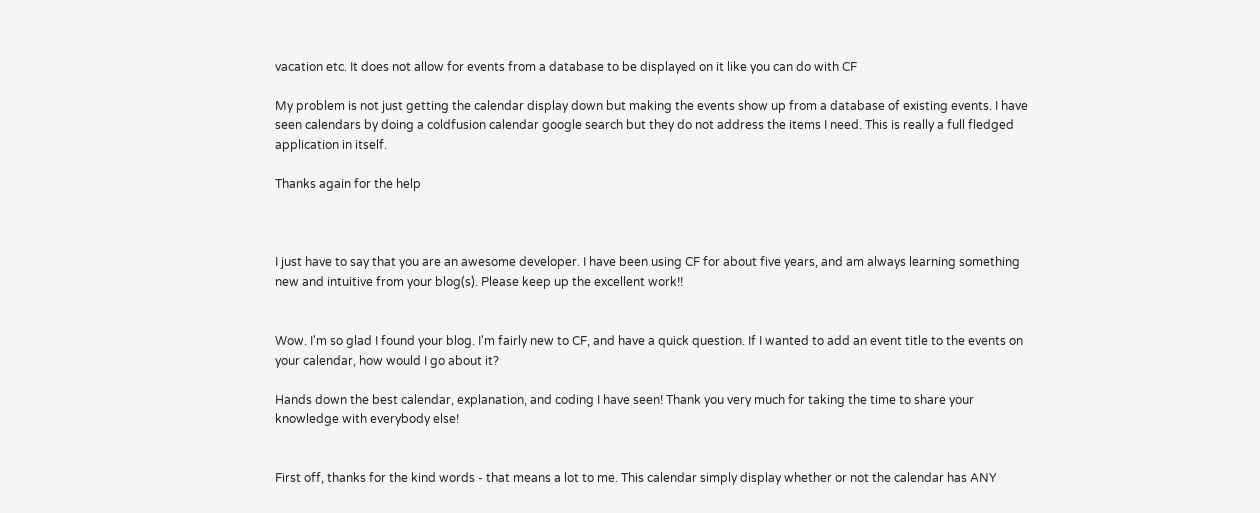vacation etc. It does not allow for events from a database to be displayed on it like you can do with CF

My problem is not just getting the calendar display down but making the events show up from a database of existing events. I have seen calendars by doing a coldfusion calendar google search but they do not address the items I need. This is really a full fledged application in itself.

Thanks again for the help



I just have to say that you are an awesome developer. I have been using CF for about five years, and am always learning something new and intuitive from your blog(s). Please keep up the excellent work!!


Wow. I'm so glad I found your blog. I'm fairly new to CF, and have a quick question. If I wanted to add an event title to the events on your calendar, how would I go about it?

Hands down the best calendar, explanation, and coding I have seen! Thank you very much for taking the time to share your knowledge with everybody else!


First off, thanks for the kind words - that means a lot to me. This calendar simply display whether or not the calendar has ANY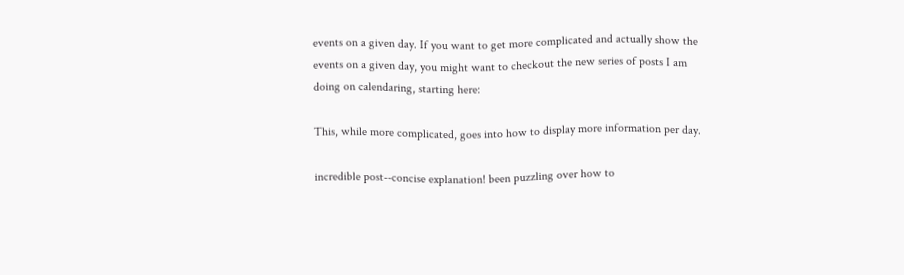events on a given day. If you want to get more complicated and actually show the events on a given day, you might want to checkout the new series of posts I am doing on calendaring, starting here:

This, while more complicated, goes into how to display more information per day.

incredible post--concise explanation! been puzzling over how to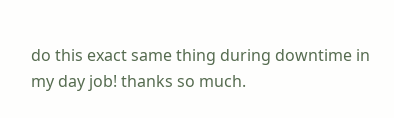do this exact same thing during downtime in my day job! thanks so much.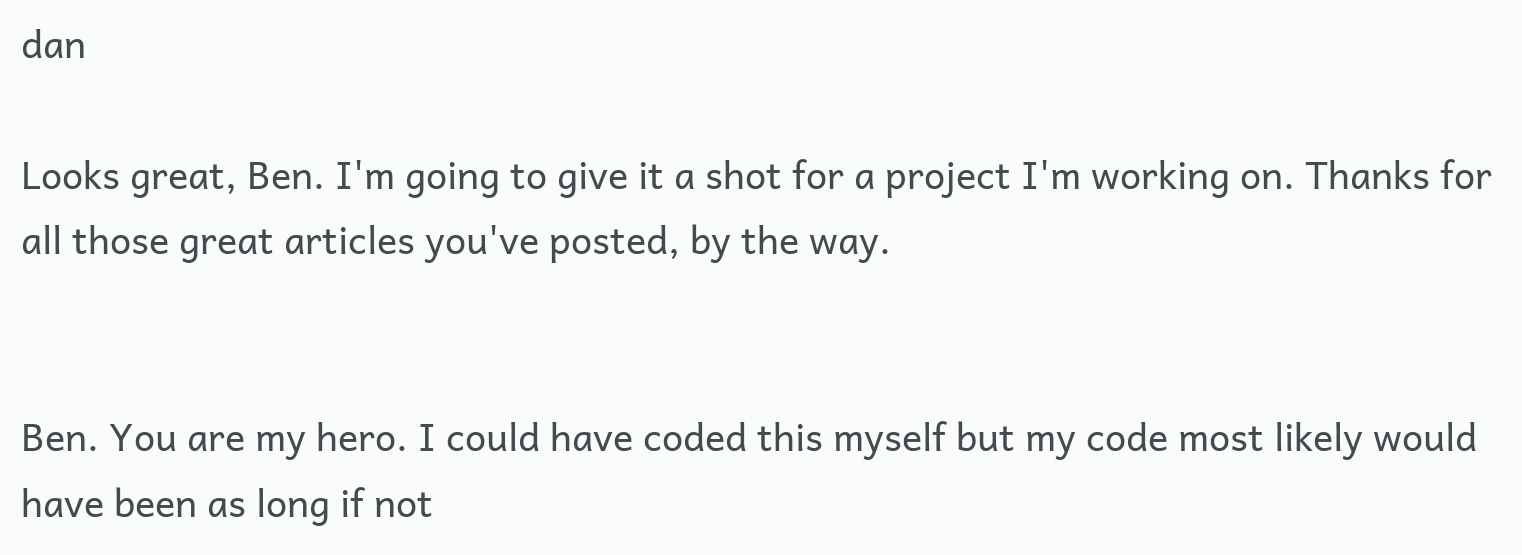dan

Looks great, Ben. I'm going to give it a shot for a project I'm working on. Thanks for all those great articles you've posted, by the way.


Ben. You are my hero. I could have coded this myself but my code most likely would have been as long if not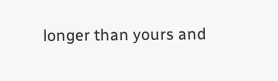longer than yours and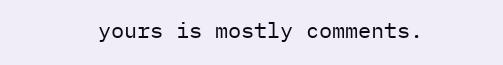yours is mostly comments.